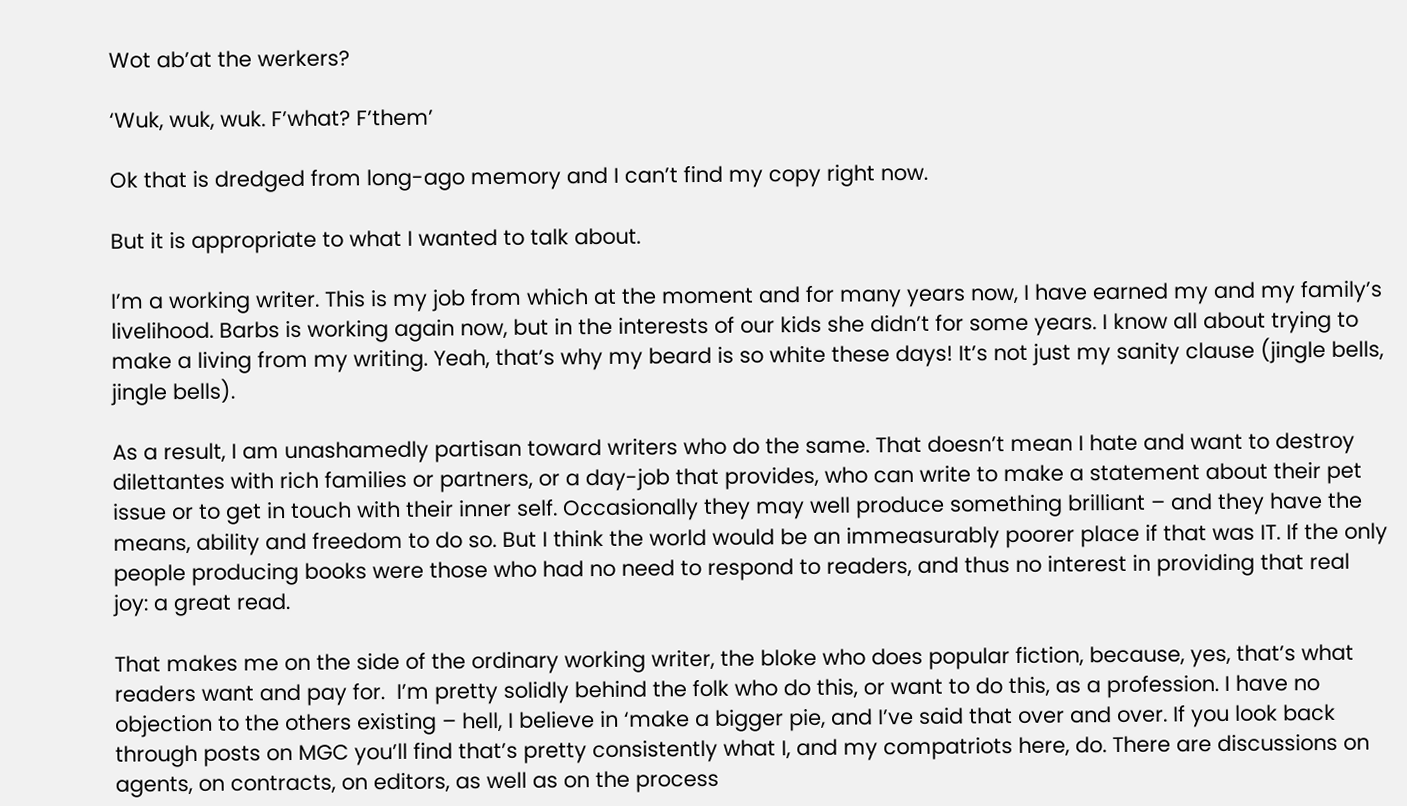Wot ab’at the werkers?

‘Wuk, wuk, wuk. F’what? F’them’

Ok that is dredged from long-ago memory and I can’t find my copy right now.

But it is appropriate to what I wanted to talk about.

I’m a working writer. This is my job from which at the moment and for many years now, I have earned my and my family’s livelihood. Barbs is working again now, but in the interests of our kids she didn’t for some years. I know all about trying to make a living from my writing. Yeah, that’s why my beard is so white these days! It’s not just my sanity clause (jingle bells, jingle bells).

As a result, I am unashamedly partisan toward writers who do the same. That doesn’t mean I hate and want to destroy dilettantes with rich families or partners, or a day-job that provides, who can write to make a statement about their pet issue or to get in touch with their inner self. Occasionally they may well produce something brilliant – and they have the means, ability and freedom to do so. But I think the world would be an immeasurably poorer place if that was IT. If the only people producing books were those who had no need to respond to readers, and thus no interest in providing that real joy: a great read.

That makes me on the side of the ordinary working writer, the bloke who does popular fiction, because, yes, that’s what readers want and pay for.  I’m pretty solidly behind the folk who do this, or want to do this, as a profession. I have no objection to the others existing – hell, I believe in ‘make a bigger pie, and I’ve said that over and over. If you look back through posts on MGC you’ll find that’s pretty consistently what I, and my compatriots here, do. There are discussions on agents, on contracts, on editors, as well as on the process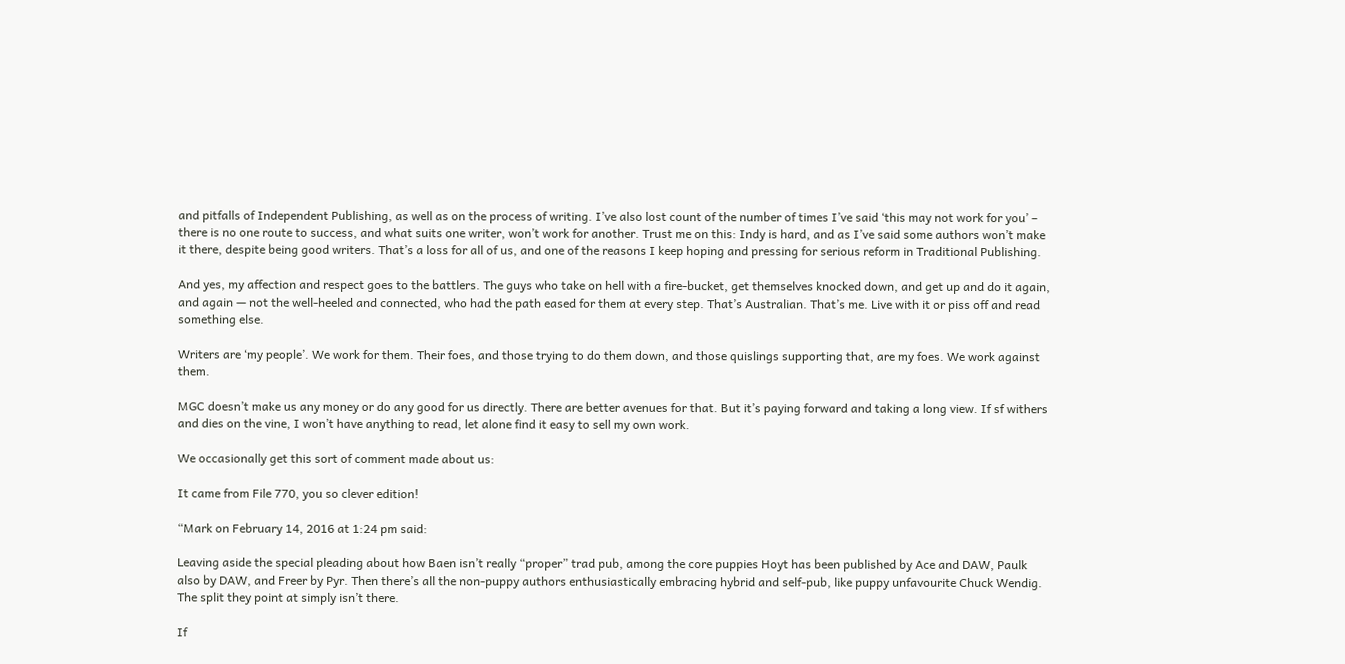and pitfalls of Independent Publishing, as well as on the process of writing. I’ve also lost count of the number of times I’ve said ‘this may not work for you’ – there is no one route to success, and what suits one writer, won’t work for another. Trust me on this: Indy is hard, and as I’ve said some authors won’t make it there, despite being good writers. That’s a loss for all of us, and one of the reasons I keep hoping and pressing for serious reform in Traditional Publishing.

And yes, my affection and respect goes to the battlers. The guys who take on hell with a fire-bucket, get themselves knocked down, and get up and do it again, and again — not the well-heeled and connected, who had the path eased for them at every step. That’s Australian. That’s me. Live with it or piss off and read something else.

Writers are ‘my people’. We work for them. Their foes, and those trying to do them down, and those quislings supporting that, are my foes. We work against them.

MGC doesn’t make us any money or do any good for us directly. There are better avenues for that. But it’s paying forward and taking a long view. If sf withers and dies on the vine, I won’t have anything to read, let alone find it easy to sell my own work.

We occasionally get this sort of comment made about us:

It came from File 770, you so clever edition!

“Mark on February 14, 2016 at 1:24 pm said:

Leaving aside the special pleading about how Baen isn’t really “proper” trad pub, among the core puppies Hoyt has been published by Ace and DAW, Paulk also by DAW, and Freer by Pyr. Then there’s all the non-puppy authors enthusiastically embracing hybrid and self-pub, like puppy unfavourite Chuck Wendig. The split they point at simply isn’t there.

If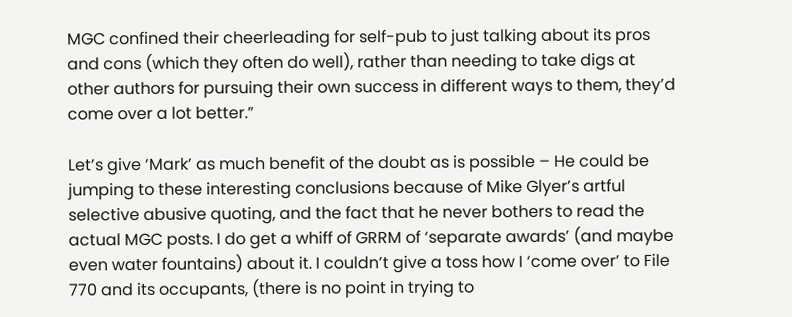MGC confined their cheerleading for self-pub to just talking about its pros and cons (which they often do well), rather than needing to take digs at other authors for pursuing their own success in different ways to them, they’d come over a lot better.”

Let’s give ‘Mark’ as much benefit of the doubt as is possible – He could be jumping to these interesting conclusions because of Mike Glyer’s artful selective abusive quoting, and the fact that he never bothers to read the actual MGC posts. I do get a whiff of GRRM of ‘separate awards’ (and maybe even water fountains) about it. I couldn’t give a toss how I ‘come over’ to File 770 and its occupants, (there is no point in trying to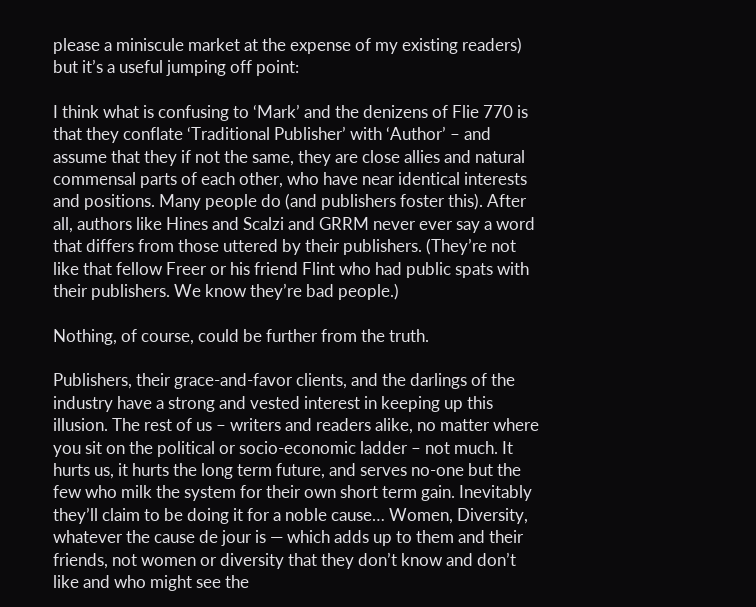please a miniscule market at the expense of my existing readers) but it’s a useful jumping off point:

I think what is confusing to ‘Mark’ and the denizens of Flie 770 is that they conflate ‘Traditional Publisher’ with ‘Author’ – and assume that they if not the same, they are close allies and natural commensal parts of each other, who have near identical interests and positions. Many people do (and publishers foster this). After all, authors like Hines and Scalzi and GRRM never ever say a word that differs from those uttered by their publishers. (They’re not like that fellow Freer or his friend Flint who had public spats with their publishers. We know they’re bad people.)

Nothing, of course, could be further from the truth.

Publishers, their grace-and-favor clients, and the darlings of the industry have a strong and vested interest in keeping up this illusion. The rest of us – writers and readers alike, no matter where you sit on the political or socio-economic ladder – not much. It hurts us, it hurts the long term future, and serves no-one but the few who milk the system for their own short term gain. Inevitably they’ll claim to be doing it for a noble cause… Women, Diversity, whatever the cause de jour is — which adds up to them and their friends, not women or diversity that they don’t know and don’t like and who might see the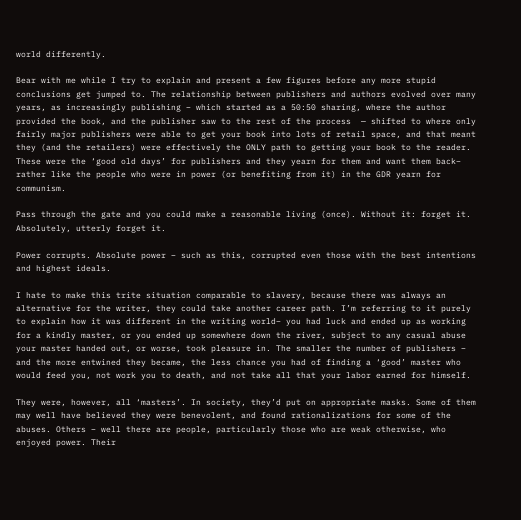world differently.

Bear with me while I try to explain and present a few figures before any more stupid conclusions get jumped to. The relationship between publishers and authors evolved over many years, as increasingly publishing – which started as a 50:50 sharing, where the author provided the book, and the publisher saw to the rest of the process  — shifted to where only fairly major publishers were able to get your book into lots of retail space, and that meant they (and the retailers) were effectively the ONLY path to getting your book to the reader. These were the ‘good old days’ for publishers and they yearn for them and want them back– rather like the people who were in power (or benefiting from it) in the GDR yearn for communism.

Pass through the gate and you could make a reasonable living (once). Without it: forget it. Absolutely, utterly forget it.

Power corrupts. Absolute power – such as this, corrupted even those with the best intentions and highest ideals.

I hate to make this trite situation comparable to slavery, because there was always an alternative for the writer, they could take another career path. I’m referring to it purely to explain how it was different in the writing world– you had luck and ended up as working for a kindly master, or you ended up somewhere down the river, subject to any casual abuse your master handed out, or worse, took pleasure in. The smaller the number of publishers – and the more entwined they became, the less chance you had of finding a ‘good’ master who would feed you, not work you to death, and not take all that your labor earned for himself.

They were, however, all ‘masters’. In society, they’d put on appropriate masks. Some of them may well have believed they were benevolent, and found rationalizations for some of the abuses. Others – well there are people, particularly those who are weak otherwise, who enjoyed power. Their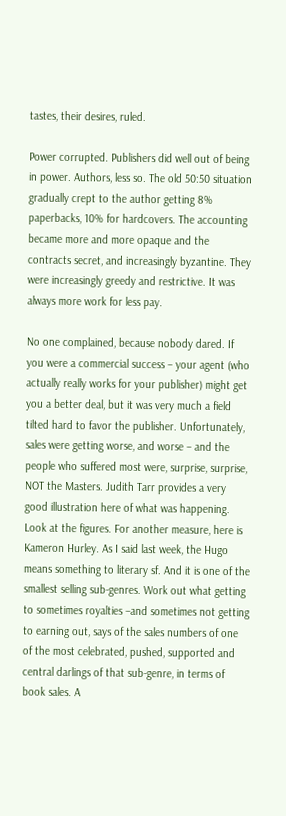tastes, their desires, ruled.

Power corrupted. Publishers did well out of being in power. Authors, less so. The old 50:50 situation gradually crept to the author getting 8% paperbacks, 10% for hardcovers. The accounting became more and more opaque and the contracts secret, and increasingly byzantine. They were increasingly greedy and restrictive. It was always more work for less pay.

No one complained, because nobody dared. If you were a commercial success – your agent (who actually really works for your publisher) might get you a better deal, but it was very much a field tilted hard to favor the publisher. Unfortunately, sales were getting worse, and worse – and the people who suffered most were, surprise, surprise, NOT the Masters. Judith Tarr provides a very good illustration here of what was happening. Look at the figures. For another measure, here is Kameron Hurley. As I said last week, the Hugo means something to literary sf. And it is one of the smallest selling sub-genres. Work out what getting to sometimes royalties –and sometimes not getting to earning out, says of the sales numbers of one of the most celebrated, pushed, supported and central darlings of that sub-genre, in terms of book sales. A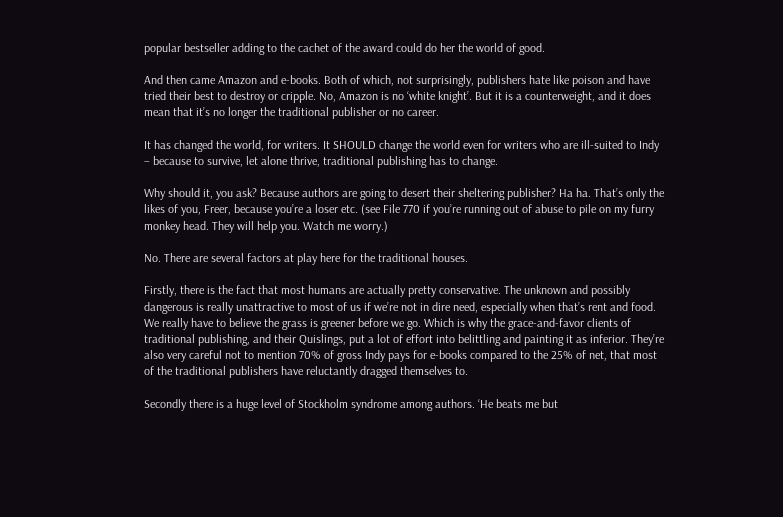popular bestseller adding to the cachet of the award could do her the world of good.

And then came Amazon and e-books. Both of which, not surprisingly, publishers hate like poison and have tried their best to destroy or cripple. No, Amazon is no ‘white knight’. But it is a counterweight, and it does mean that it’s no longer the traditional publisher or no career.

It has changed the world, for writers. It SHOULD change the world even for writers who are ill-suited to Indy – because to survive, let alone thrive, traditional publishing has to change.

Why should it, you ask? Because authors are going to desert their sheltering publisher? Ha ha. That’s only the likes of you, Freer, because you’re a loser etc. (see File 770 if you’re running out of abuse to pile on my furry monkey head. They will help you. Watch me worry.)

No. There are several factors at play here for the traditional houses.

Firstly, there is the fact that most humans are actually pretty conservative. The unknown and possibly dangerous is really unattractive to most of us if we’re not in dire need, especially when that’s rent and food. We really have to believe the grass is greener before we go. Which is why the grace-and-favor clients of traditional publishing, and their Quislings, put a lot of effort into belittling and painting it as inferior. They’re also very careful not to mention 70% of gross Indy pays for e-books compared to the 25% of net, that most of the traditional publishers have reluctantly dragged themselves to.

Secondly there is a huge level of Stockholm syndrome among authors. ‘He beats me but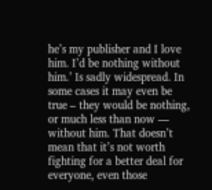he’s my publisher and I love him. I’d be nothing without him.’ Is sadly widespread. In some cases it may even be true – they would be nothing, or much less than now — without him. That doesn’t mean that it’s not worth fighting for a better deal for everyone, even those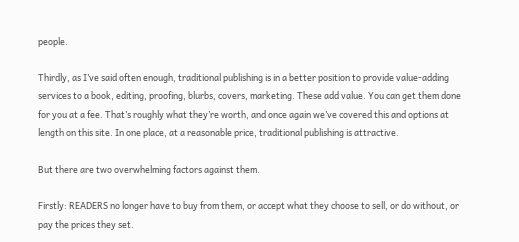people.

Thirdly, as I’ve said often enough, traditional publishing is in a better position to provide value-adding services to a book, editing, proofing, blurbs, covers, marketing. These add value. You can get them done for you at a fee. That’s roughly what they’re worth, and once again we’ve covered this and options at length on this site. In one place, at a reasonable price, traditional publishing is attractive.

But there are two overwhelming factors against them.

Firstly: READERS no longer have to buy from them, or accept what they choose to sell, or do without, or pay the prices they set.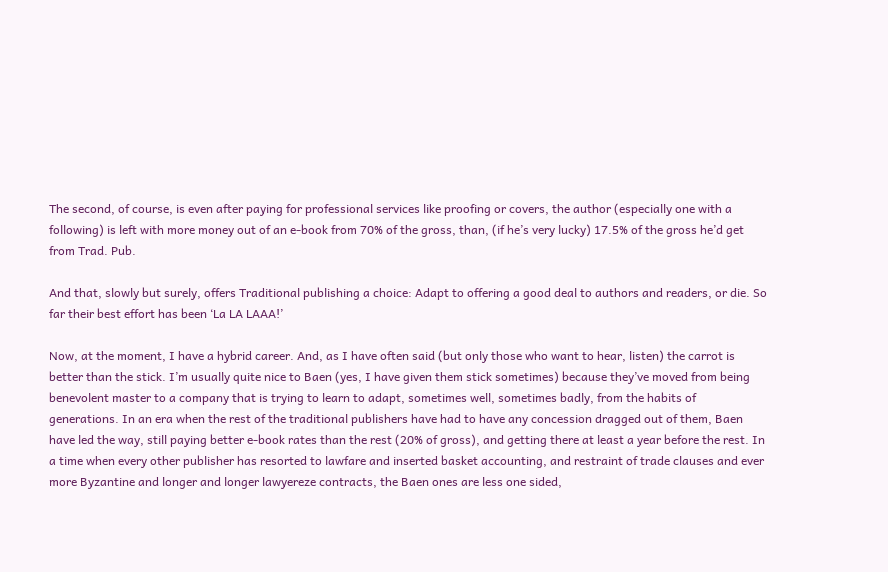The second, of course, is even after paying for professional services like proofing or covers, the author (especially one with a following) is left with more money out of an e-book from 70% of the gross, than, (if he’s very lucky) 17.5% of the gross he’d get from Trad. Pub.

And that, slowly but surely, offers Traditional publishing a choice: Adapt to offering a good deal to authors and readers, or die. So far their best effort has been ‘La LA LAAA!’

Now, at the moment, I have a hybrid career. And, as I have often said (but only those who want to hear, listen) the carrot is better than the stick. I’m usually quite nice to Baen (yes, I have given them stick sometimes) because they’ve moved from being benevolent master to a company that is trying to learn to adapt, sometimes well, sometimes badly, from the habits of generations. In an era when the rest of the traditional publishers have had to have any concession dragged out of them, Baen have led the way, still paying better e-book rates than the rest (20% of gross), and getting there at least a year before the rest. In a time when every other publisher has resorted to lawfare and inserted basket accounting, and restraint of trade clauses and ever more Byzantine and longer and longer lawyereze contracts, the Baen ones are less one sided,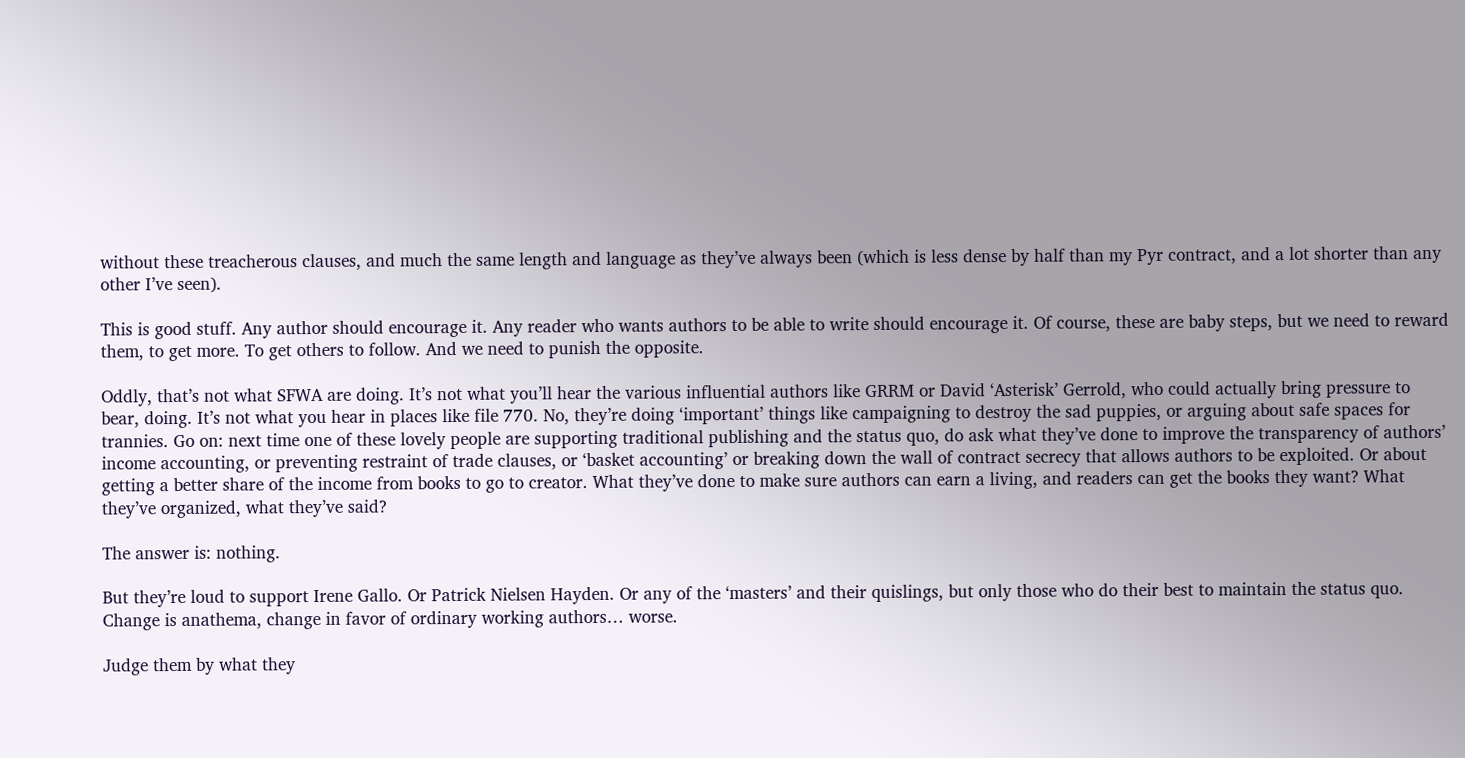without these treacherous clauses, and much the same length and language as they’ve always been (which is less dense by half than my Pyr contract, and a lot shorter than any other I’ve seen).

This is good stuff. Any author should encourage it. Any reader who wants authors to be able to write should encourage it. Of course, these are baby steps, but we need to reward them, to get more. To get others to follow. And we need to punish the opposite.

Oddly, that’s not what SFWA are doing. It’s not what you’ll hear the various influential authors like GRRM or David ‘Asterisk’ Gerrold, who could actually bring pressure to bear, doing. It’s not what you hear in places like file 770. No, they’re doing ‘important’ things like campaigning to destroy the sad puppies, or arguing about safe spaces for trannies. Go on: next time one of these lovely people are supporting traditional publishing and the status quo, do ask what they’ve done to improve the transparency of authors’ income accounting, or preventing restraint of trade clauses, or ‘basket accounting’ or breaking down the wall of contract secrecy that allows authors to be exploited. Or about getting a better share of the income from books to go to creator. What they’ve done to make sure authors can earn a living, and readers can get the books they want? What they’ve organized, what they’ve said?

The answer is: nothing.

But they’re loud to support Irene Gallo. Or Patrick Nielsen Hayden. Or any of the ‘masters’ and their quislings, but only those who do their best to maintain the status quo. Change is anathema, change in favor of ordinary working authors… worse.

Judge them by what they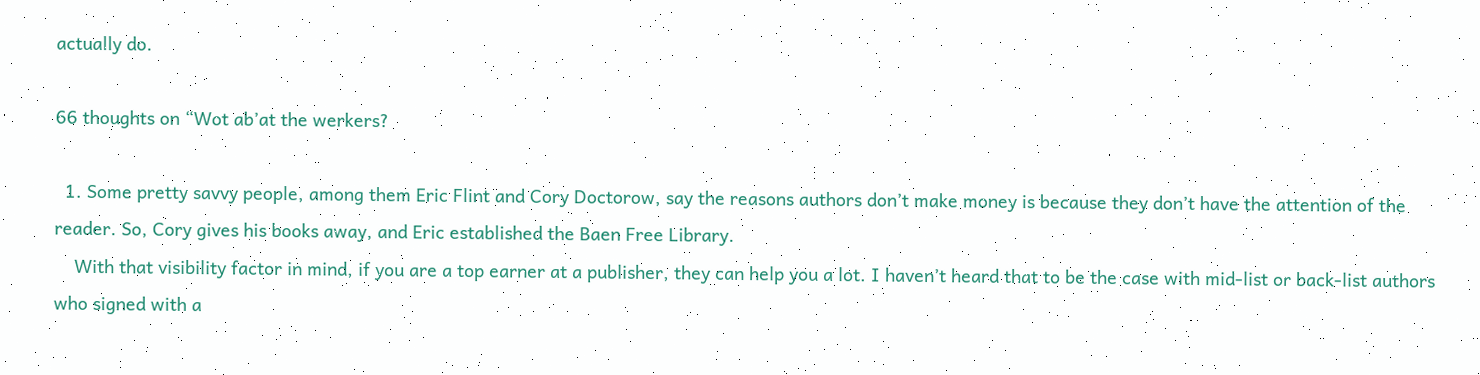actually do.

66 thoughts on “Wot ab’at the werkers?

  1. Some pretty savvy people, among them Eric Flint and Cory Doctorow, say the reasons authors don’t make money is because they don’t have the attention of the reader. So, Cory gives his books away, and Eric established the Baen Free Library.
    With that visibility factor in mind, if you are a top earner at a publisher, they can help you a lot. I haven’t heard that to be the case with mid-list or back-list authors who signed with a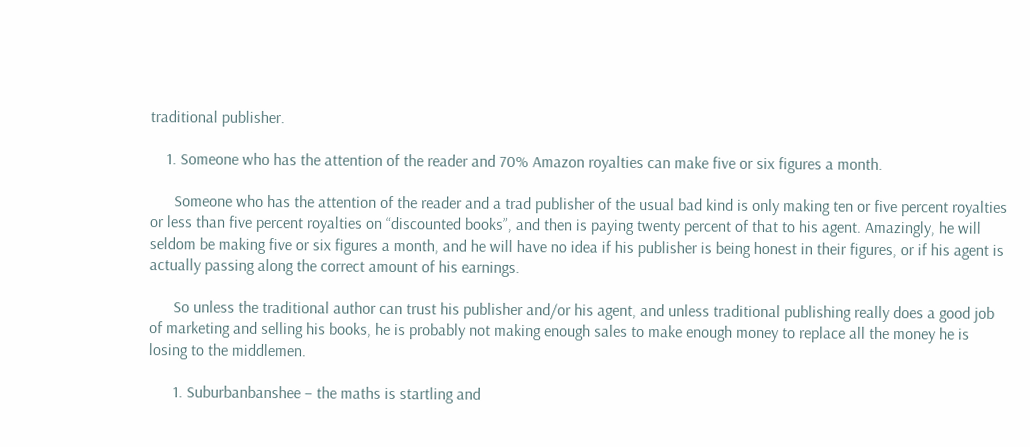traditional publisher.

    1. Someone who has the attention of the reader and 70% Amazon royalties can make five or six figures a month.

      Someone who has the attention of the reader and a trad publisher of the usual bad kind is only making ten or five percent royalties or less than five percent royalties on “discounted books”, and then is paying twenty percent of that to his agent. Amazingly, he will seldom be making five or six figures a month, and he will have no idea if his publisher is being honest in their figures, or if his agent is actually passing along the correct amount of his earnings.

      So unless the traditional author can trust his publisher and/or his agent, and unless traditional publishing really does a good job of marketing and selling his books, he is probably not making enough sales to make enough money to replace all the money he is losing to the middlemen.

      1. Suburbanbanshee – the maths is startling and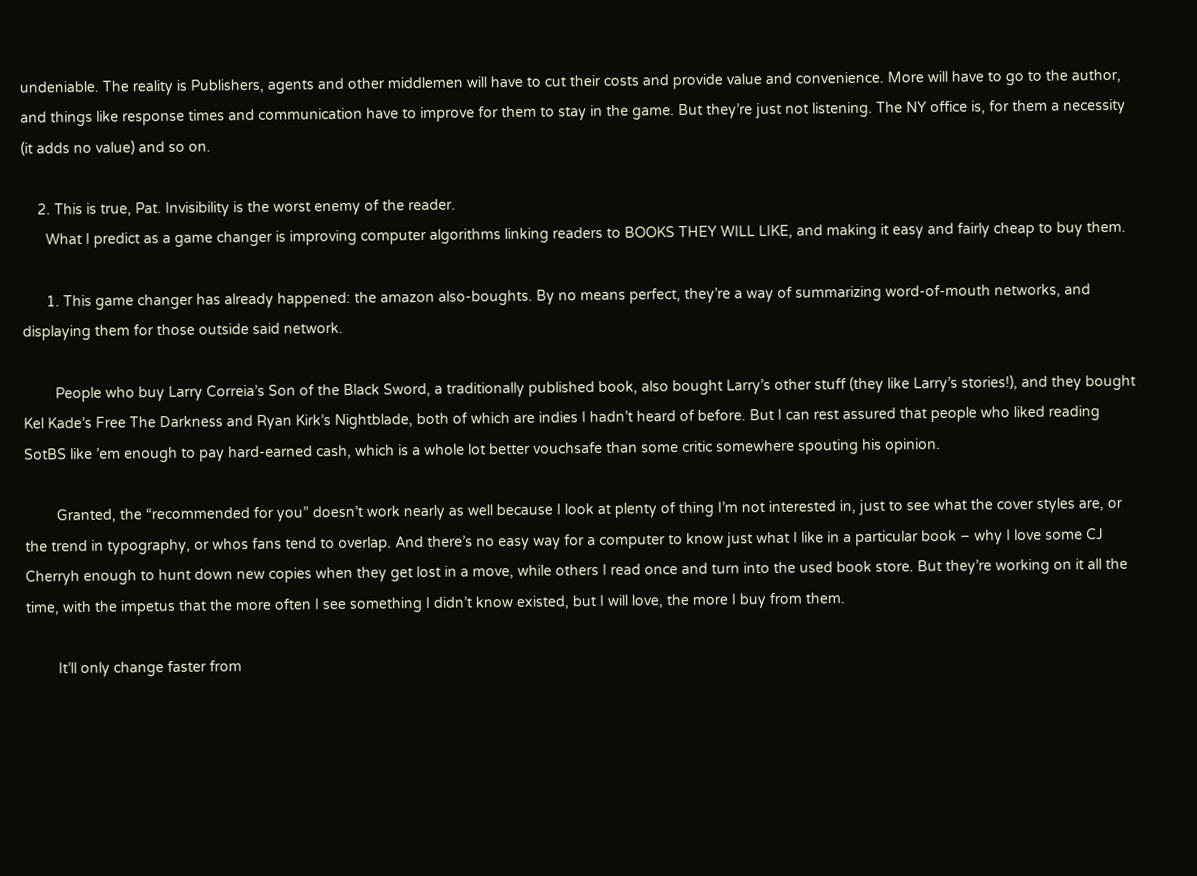undeniable. The reality is Publishers, agents and other middlemen will have to cut their costs and provide value and convenience. More will have to go to the author, and things like response times and communication have to improve for them to stay in the game. But they’re just not listening. The NY office is, for them a necessity (it adds no value) and so on.

    2. This is true, Pat. Invisibility is the worst enemy of the reader.
      What I predict as a game changer is improving computer algorithms linking readers to BOOKS THEY WILL LIKE, and making it easy and fairly cheap to buy them.

      1. This game changer has already happened: the amazon also-boughts. By no means perfect, they’re a way of summarizing word-of-mouth networks, and displaying them for those outside said network.

        People who buy Larry Correia’s Son of the Black Sword, a traditionally published book, also bought Larry’s other stuff (they like Larry’s stories!), and they bought Kel Kade’s Free The Darkness and Ryan Kirk’s Nightblade, both of which are indies I hadn’t heard of before. But I can rest assured that people who liked reading SotBS like ’em enough to pay hard-earned cash, which is a whole lot better vouchsafe than some critic somewhere spouting his opinion.

        Granted, the “recommended for you” doesn’t work nearly as well because I look at plenty of thing I’m not interested in, just to see what the cover styles are, or the trend in typography, or whos fans tend to overlap. And there’s no easy way for a computer to know just what I like in a particular book – why I love some CJ Cherryh enough to hunt down new copies when they get lost in a move, while others I read once and turn into the used book store. But they’re working on it all the time, with the impetus that the more often I see something I didn’t know existed, but I will love, the more I buy from them.

        It’ll only change faster from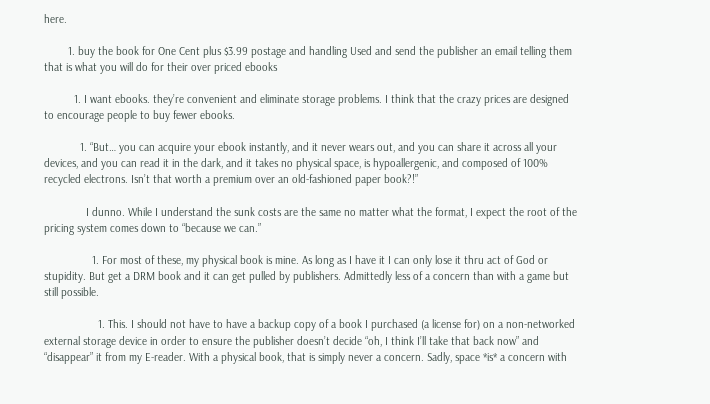here.

        1. buy the book for One Cent plus $3.99 postage and handling Used and send the publisher an email telling them that is what you will do for their over priced ebooks

          1. I want ebooks. they’re convenient and eliminate storage problems. I think that the crazy prices are designed to encourage people to buy fewer ebooks.

            1. “But… you can acquire your ebook instantly, and it never wears out, and you can share it across all your devices, and you can read it in the dark, and it takes no physical space, is hypoallergenic, and composed of 100% recycled electrons. Isn’t that worth a premium over an old-fashioned paper book?!”

              I dunno. While I understand the sunk costs are the same no matter what the format, I expect the root of the pricing system comes down to “because we can.”

                1. For most of these, my physical book is mine. As long as I have it I can only lose it thru act of God or stupidity. But get a DRM book and it can get pulled by publishers. Admittedly less of a concern than with a game but still possible.

                  1. This. I should not have to have a backup copy of a book I purchased (a license for) on a non-networked external storage device in order to ensure the publisher doesn’t decide “oh, I think I’ll take that back now” and “disappear” it from my E-reader. With a physical book, that is simply never a concern. Sadly, space *is* a concern with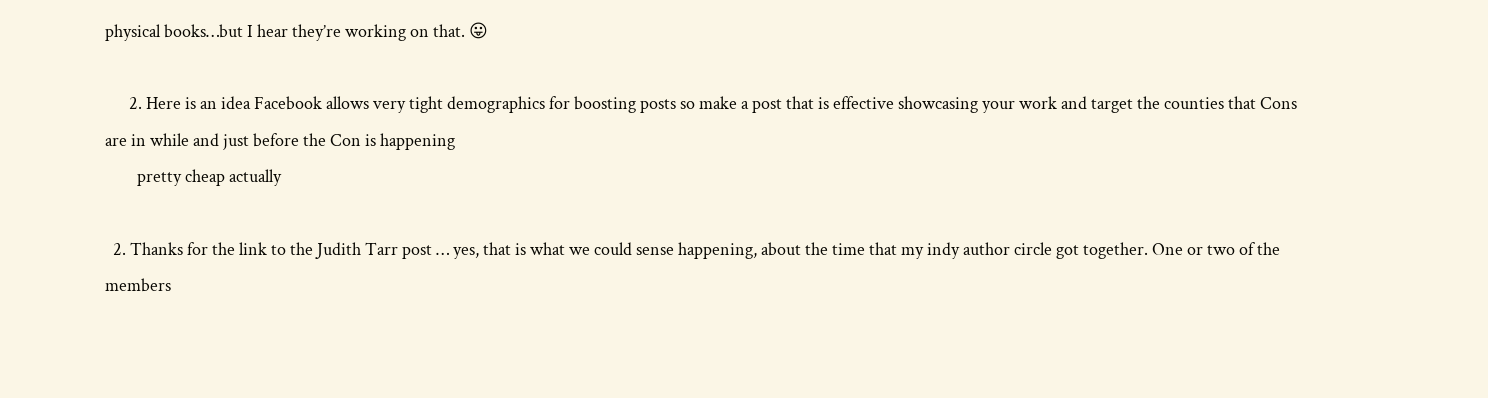physical books…but I hear they’re working on that. 😛

      2. Here is an idea Facebook allows very tight demographics for boosting posts so make a post that is effective showcasing your work and target the counties that Cons are in while and just before the Con is happening
        pretty cheap actually

  2. Thanks for the link to the Judith Tarr post … yes, that is what we could sense happening, about the time that my indy author circle got together. One or two of the members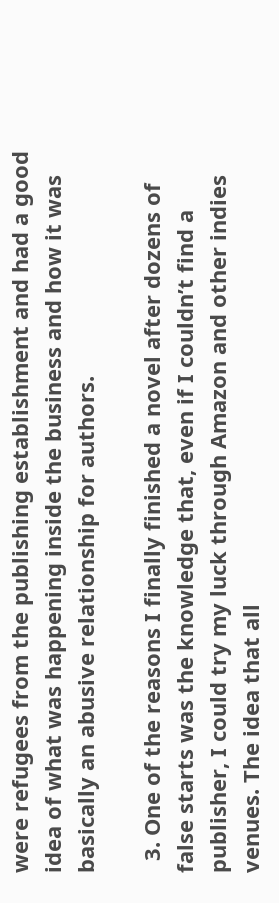were refugees from the publishing establishment and had a good idea of what was happening inside the business and how it was basically an abusive relationship for authors.

  3. One of the reasons I finally finished a novel after dozens of false starts was the knowledge that, even if I couldn’t find a publisher, I could try my luck through Amazon and other indies venues. The idea that all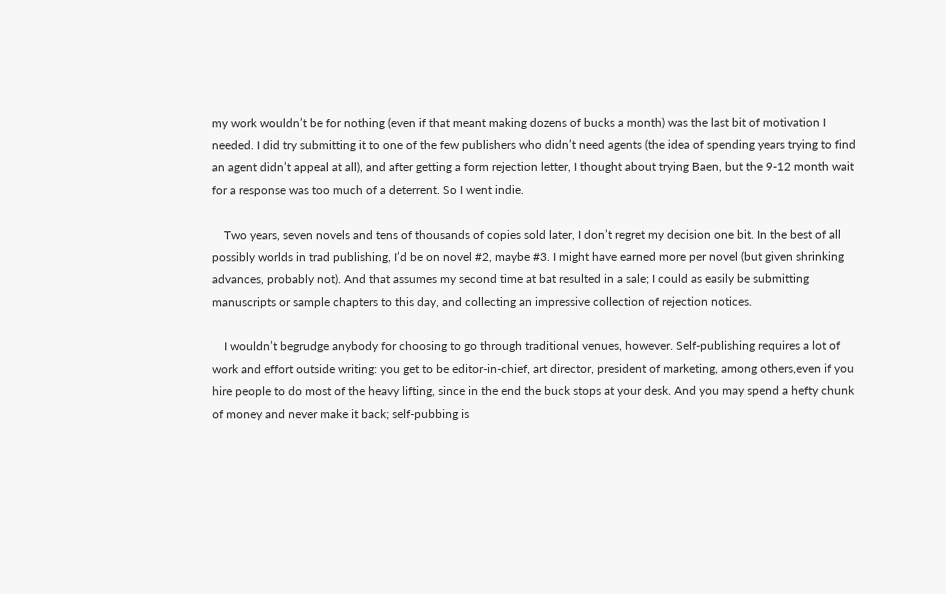my work wouldn’t be for nothing (even if that meant making dozens of bucks a month) was the last bit of motivation I needed. I did try submitting it to one of the few publishers who didn’t need agents (the idea of spending years trying to find an agent didn’t appeal at all), and after getting a form rejection letter, I thought about trying Baen, but the 9-12 month wait for a response was too much of a deterrent. So I went indie.

    Two years, seven novels and tens of thousands of copies sold later, I don’t regret my decision one bit. In the best of all possibly worlds in trad publishing, I’d be on novel #2, maybe #3. I might have earned more per novel (but given shrinking advances, probably not). And that assumes my second time at bat resulted in a sale; I could as easily be submitting manuscripts or sample chapters to this day, and collecting an impressive collection of rejection notices.

    I wouldn’t begrudge anybody for choosing to go through traditional venues, however. Self-publishing requires a lot of work and effort outside writing: you get to be editor-in-chief, art director, president of marketing, among others,even if you hire people to do most of the heavy lifting, since in the end the buck stops at your desk. And you may spend a hefty chunk of money and never make it back; self-pubbing is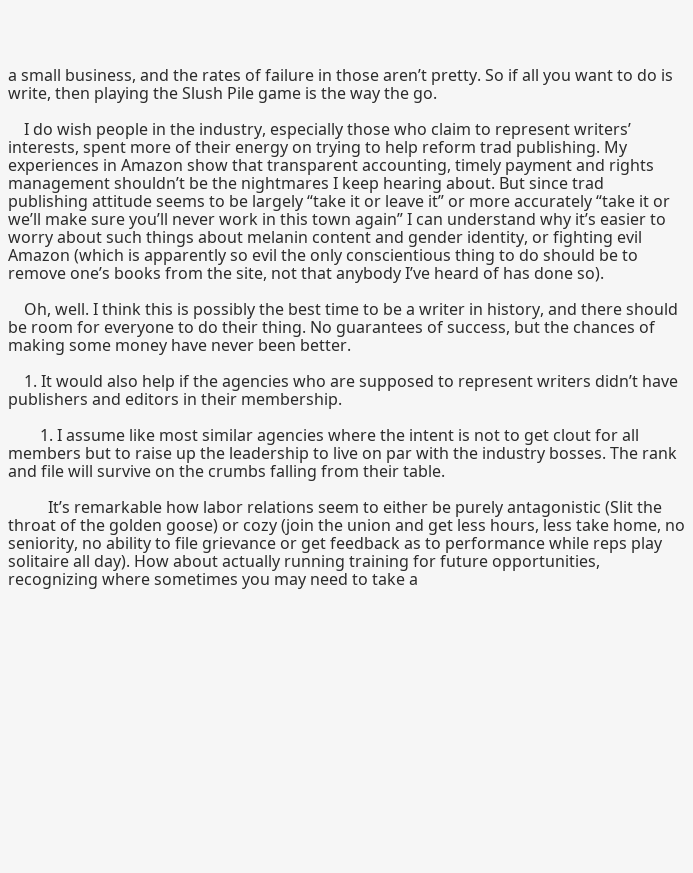a small business, and the rates of failure in those aren’t pretty. So if all you want to do is write, then playing the Slush Pile game is the way the go.

    I do wish people in the industry, especially those who claim to represent writers’ interests, spent more of their energy on trying to help reform trad publishing. My experiences in Amazon show that transparent accounting, timely payment and rights management shouldn’t be the nightmares I keep hearing about. But since trad publishing attitude seems to be largely “take it or leave it” or more accurately “take it or we’ll make sure you’ll never work in this town again” I can understand why it’s easier to worry about such things about melanin content and gender identity, or fighting evil Amazon (which is apparently so evil the only conscientious thing to do should be to remove one’s books from the site, not that anybody I’ve heard of has done so).

    Oh, well. I think this is possibly the best time to be a writer in history, and there should be room for everyone to do their thing. No guarantees of success, but the chances of making some money have never been better.

    1. It would also help if the agencies who are supposed to represent writers didn’t have publishers and editors in their membership.

        1. I assume like most similar agencies where the intent is not to get clout for all members but to raise up the leadership to live on par with the industry bosses. The rank and file will survive on the crumbs falling from their table.

          It’s remarkable how labor relations seem to either be purely antagonistic (Slit the throat of the golden goose) or cozy (join the union and get less hours, less take home, no seniority, no ability to file grievance or get feedback as to performance while reps play solitaire all day). How about actually running training for future opportunities, recognizing where sometimes you may need to take a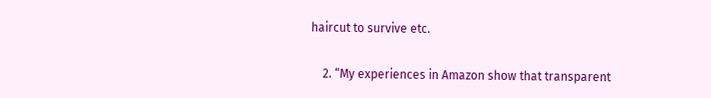haircut to survive etc.

    2. “My experiences in Amazon show that transparent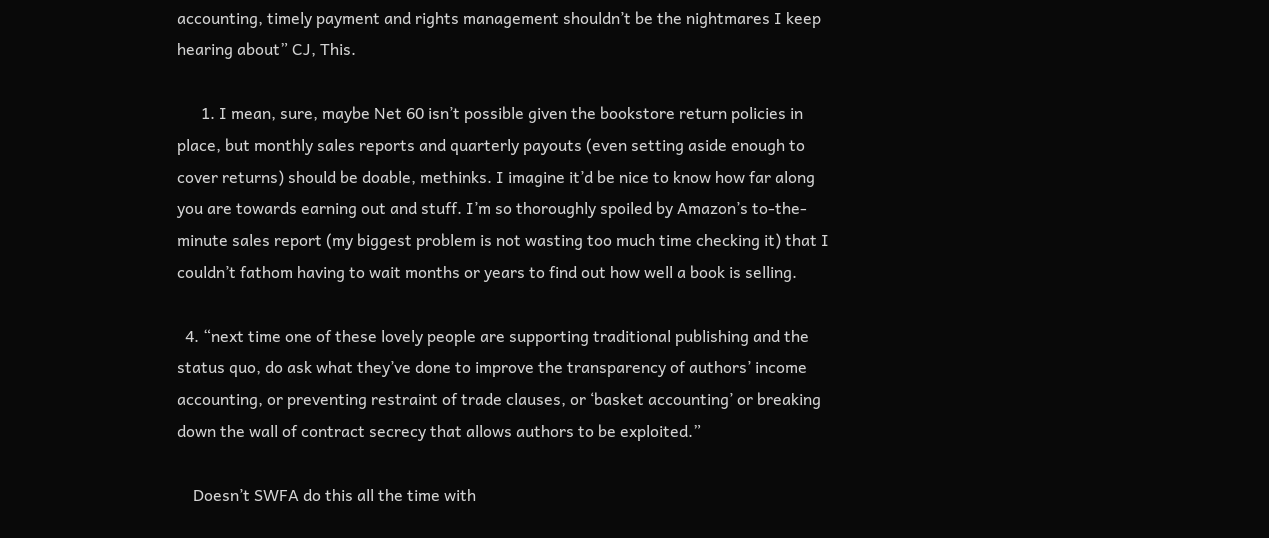accounting, timely payment and rights management shouldn’t be the nightmares I keep hearing about” CJ, This.

      1. I mean, sure, maybe Net 60 isn’t possible given the bookstore return policies in place, but monthly sales reports and quarterly payouts (even setting aside enough to cover returns) should be doable, methinks. I imagine it’d be nice to know how far along you are towards earning out and stuff. I’m so thoroughly spoiled by Amazon’s to-the-minute sales report (my biggest problem is not wasting too much time checking it) that I couldn’t fathom having to wait months or years to find out how well a book is selling.

  4. “next time one of these lovely people are supporting traditional publishing and the status quo, do ask what they’ve done to improve the transparency of authors’ income accounting, or preventing restraint of trade clauses, or ‘basket accounting’ or breaking down the wall of contract secrecy that allows authors to be exploited.”

    Doesn’t SWFA do this all the time with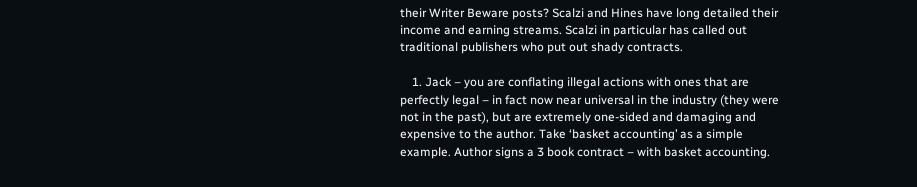their Writer Beware posts? Scalzi and Hines have long detailed their income and earning streams. Scalzi in particular has called out traditional publishers who put out shady contracts.

    1. Jack – you are conflating illegal actions with ones that are perfectly legal – in fact now near universal in the industry (they were not in the past), but are extremely one-sided and damaging and expensive to the author. Take ‘basket accounting’ as a simple example. Author signs a 3 book contract – with basket accounting.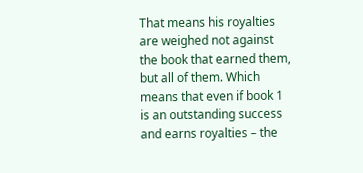That means his royalties are weighed not against the book that earned them, but all of them. Which means that even if book 1 is an outstanding success and earns royalties – the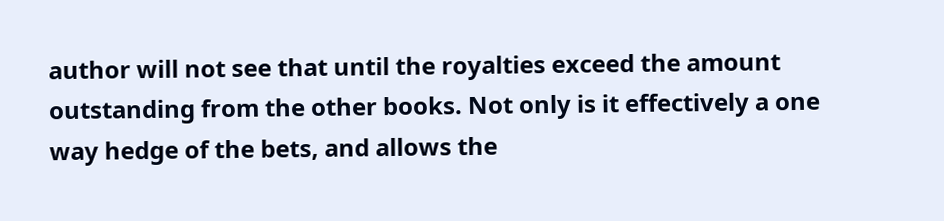author will not see that until the royalties exceed the amount outstanding from the other books. Not only is it effectively a one way hedge of the bets, and allows the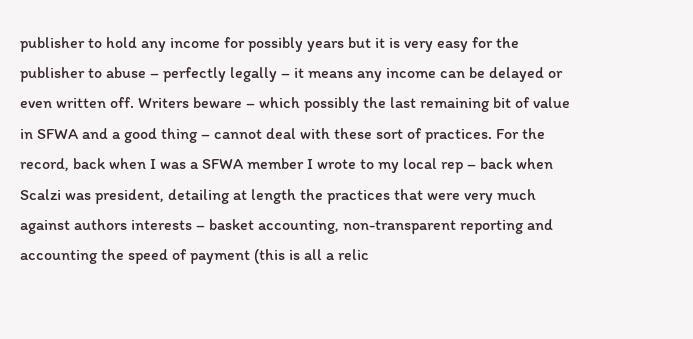publisher to hold any income for possibly years but it is very easy for the publisher to abuse – perfectly legally – it means any income can be delayed or even written off. Writers beware – which possibly the last remaining bit of value in SFWA and a good thing – cannot deal with these sort of practices. For the record, back when I was a SFWA member I wrote to my local rep – back when Scalzi was president, detailing at length the practices that were very much against authors interests – basket accounting, non-transparent reporting and accounting the speed of payment (this is all a relic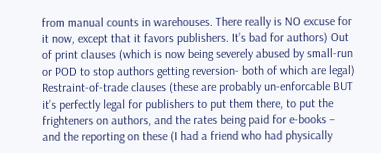from manual counts in warehouses. There really is NO excuse for it now, except that it favors publishers. It’s bad for authors) Out of print clauses (which is now being severely abused by small-run or POD to stop authors getting reversion- both of which are legal) Restraint-of-trade clauses (these are probably un-enforcable BUT it’s perfectly legal for publishers to put them there, to put the frighteners on authors, and the rates being paid for e-books – and the reporting on these (I had a friend who had physically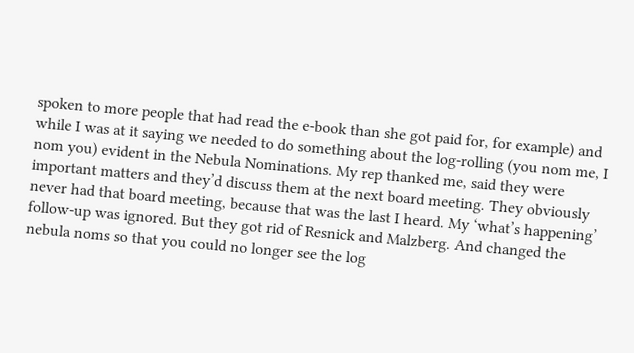spoken to more people that had read the e-book than she got paid for, for example) and while I was at it saying we needed to do something about the log-rolling (you nom me, I nom you) evident in the Nebula Nominations. My rep thanked me, said they were important matters and they’d discuss them at the next board meeting. They obviously never had that board meeting, because that was the last I heard. My ‘what’s happening’ follow-up was ignored. But they got rid of Resnick and Malzberg. And changed the nebula noms so that you could no longer see the log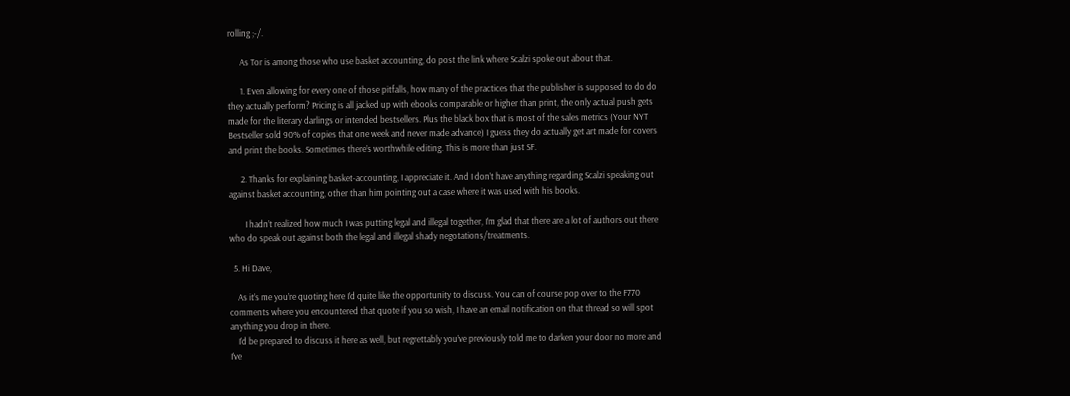rolling ;-/.

      As Tor is among those who use basket accounting, do post the link where Scalzi spoke out about that.

      1. Even allowing for every one of those pitfalls, how many of the practices that the publisher is supposed to do do they actually perform? Pricing is all jacked up with ebooks comparable or higher than print, the only actual push gets made for the literary darlings or intended bestsellers. Plus the black box that is most of the sales metrics (Your NYT Bestseller sold 90% of copies that one week and never made advance) I guess they do actually get art made for covers and print the books. Sometimes there’s worthwhile editing. This is more than just SF.

      2. Thanks for explaining basket-accounting, I appreciate it. And I don’t have anything regarding Scalzi speaking out against basket accounting, other than him pointing out a case where it was used with his books.

        I hadn’t realized how much I was putting legal and illegal together, I’m glad that there are a lot of authors out there who do speak out against both the legal and illegal shady negotations/treatments.

  5. Hi Dave,

    As it’s me you’re quoting here I’d quite like the opportunity to discuss. You can of course pop over to the F770 comments where you encountered that quote if you so wish, I have an email notification on that thread so will spot anything you drop in there.
    I’d be prepared to discuss it here as well, but regrettably you’ve previously told me to darken your door no more and I’ve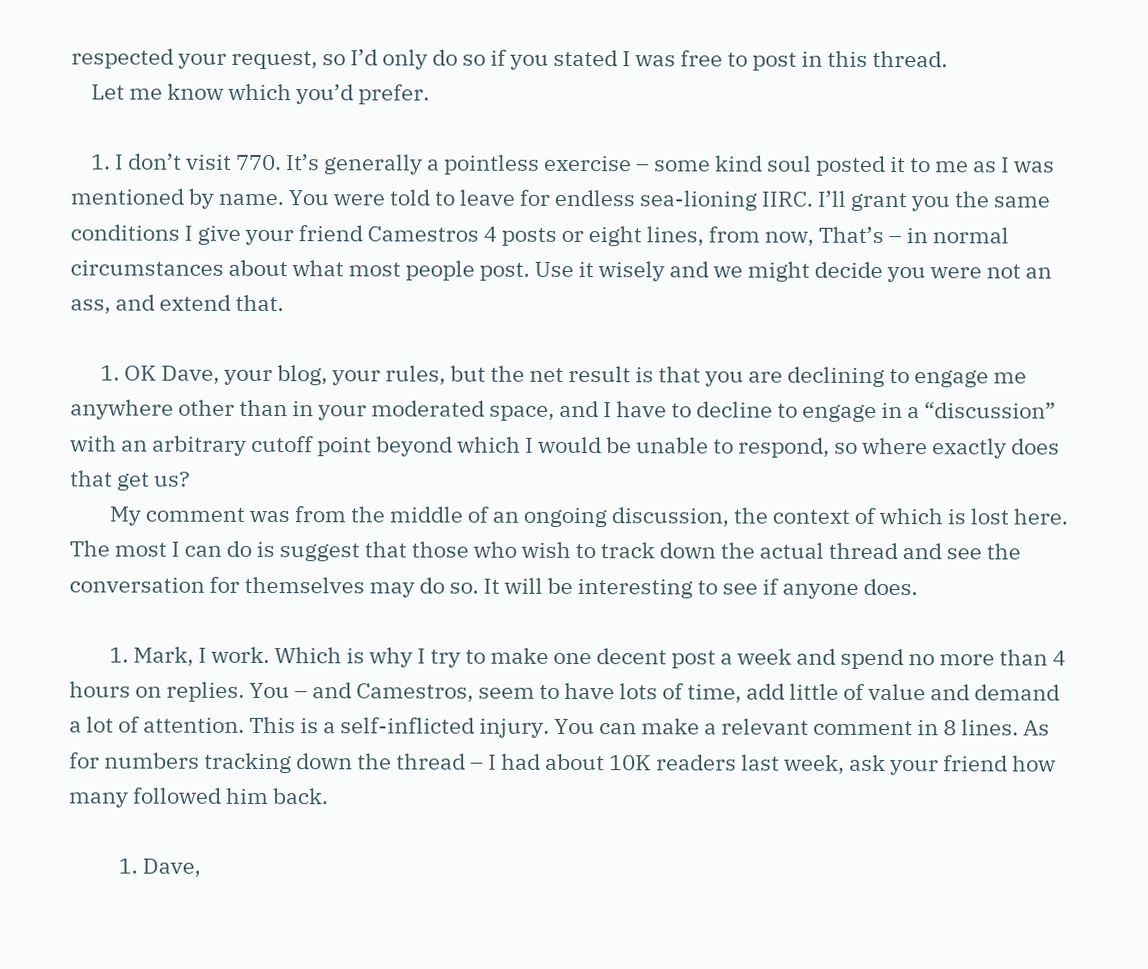respected your request, so I’d only do so if you stated I was free to post in this thread.
    Let me know which you’d prefer.

    1. I don’t visit 770. It’s generally a pointless exercise – some kind soul posted it to me as I was mentioned by name. You were told to leave for endless sea-lioning IIRC. I’ll grant you the same conditions I give your friend Camestros 4 posts or eight lines, from now, That’s – in normal circumstances about what most people post. Use it wisely and we might decide you were not an ass, and extend that.

      1. OK Dave, your blog, your rules, but the net result is that you are declining to engage me anywhere other than in your moderated space, and I have to decline to engage in a “discussion” with an arbitrary cutoff point beyond which I would be unable to respond, so where exactly does that get us?
        My comment was from the middle of an ongoing discussion, the context of which is lost here. The most I can do is suggest that those who wish to track down the actual thread and see the conversation for themselves may do so. It will be interesting to see if anyone does.

        1. Mark, I work. Which is why I try to make one decent post a week and spend no more than 4 hours on replies. You – and Camestros, seem to have lots of time, add little of value and demand a lot of attention. This is a self-inflicted injury. You can make a relevant comment in 8 lines. As for numbers tracking down the thread – I had about 10K readers last week, ask your friend how many followed him back.

          1. Dave,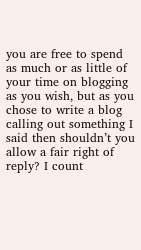you are free to spend as much or as little of your time on blogging as you wish, but as you chose to write a blog calling out something I said then shouldn’t you allow a fair right of reply? I count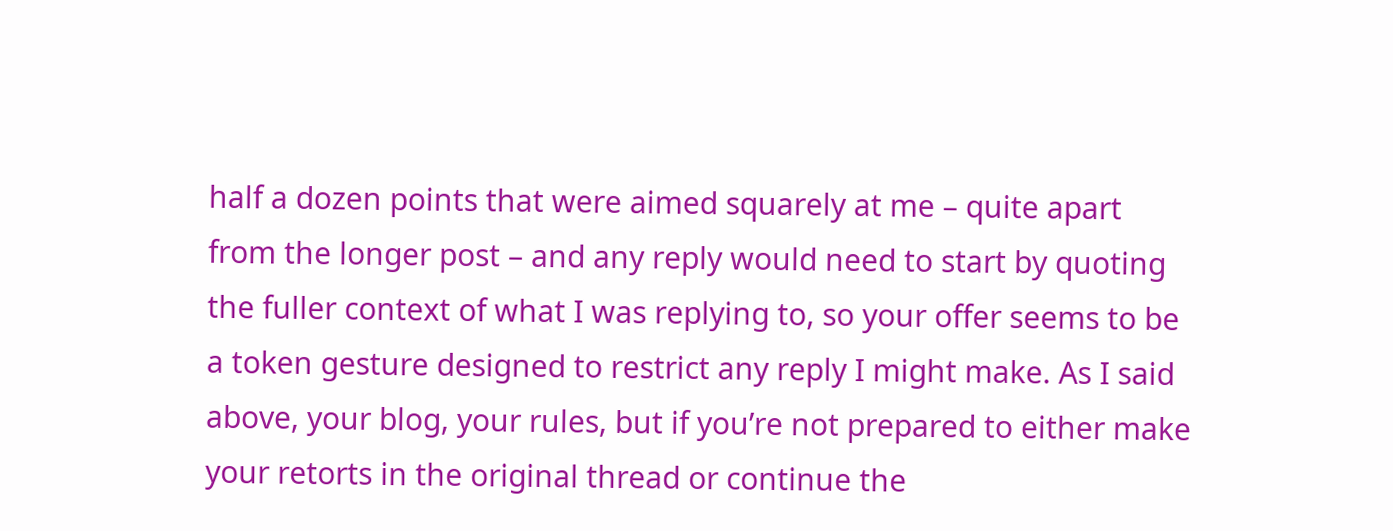half a dozen points that were aimed squarely at me – quite apart from the longer post – and any reply would need to start by quoting the fuller context of what I was replying to, so your offer seems to be a token gesture designed to restrict any reply I might make. As I said above, your blog, your rules, but if you’re not prepared to either make your retorts in the original thread or continue the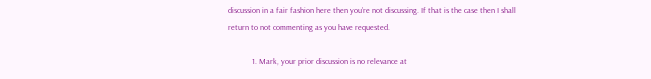discussion in a fair fashion here then you’re not discussing. If that is the case then I shall return to not commenting as you have requested.

            1. Mark, your prior discussion is no relevance at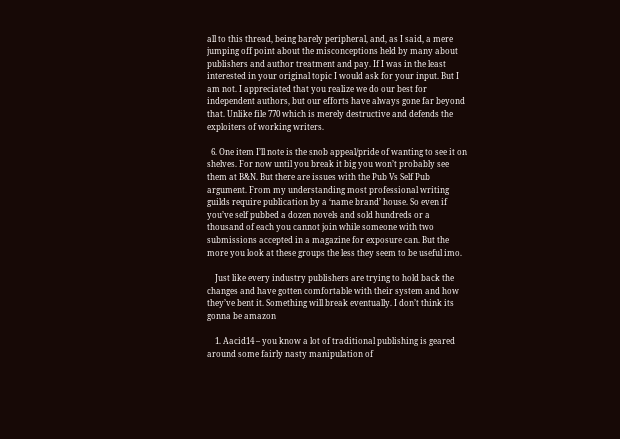all to this thread, being barely peripheral, and, as I said, a mere jumping off point about the misconceptions held by many about publishers and author treatment and pay. If I was in the least interested in your original topic I would ask for your input. But I am not. I appreciated that you realize we do our best for independent authors, but our efforts have always gone far beyond that. Unlike file 770 which is merely destructive and defends the exploiters of working writers.

  6. One item I’ll note is the snob appeal/pride of wanting to see it on shelves. For now until you break it big you won’t probably see them at B&N. But there are issues with the Pub Vs Self Pub argument. From my understanding most professional writing guilds require publication by a ‘name brand’ house. So even if you’ve self pubbed a dozen novels and sold hundreds or a thousand of each you cannot join while someone with two submissions accepted in a magazine for exposure can. But the more you look at these groups the less they seem to be useful imo.

    Just like every industry publishers are trying to hold back the changes and have gotten comfortable with their system and how they’ve bent it. Something will break eventually. I don’t think its gonna be amazon

    1. Aacid14 – you know a lot of traditional publishing is geared around some fairly nasty manipulation of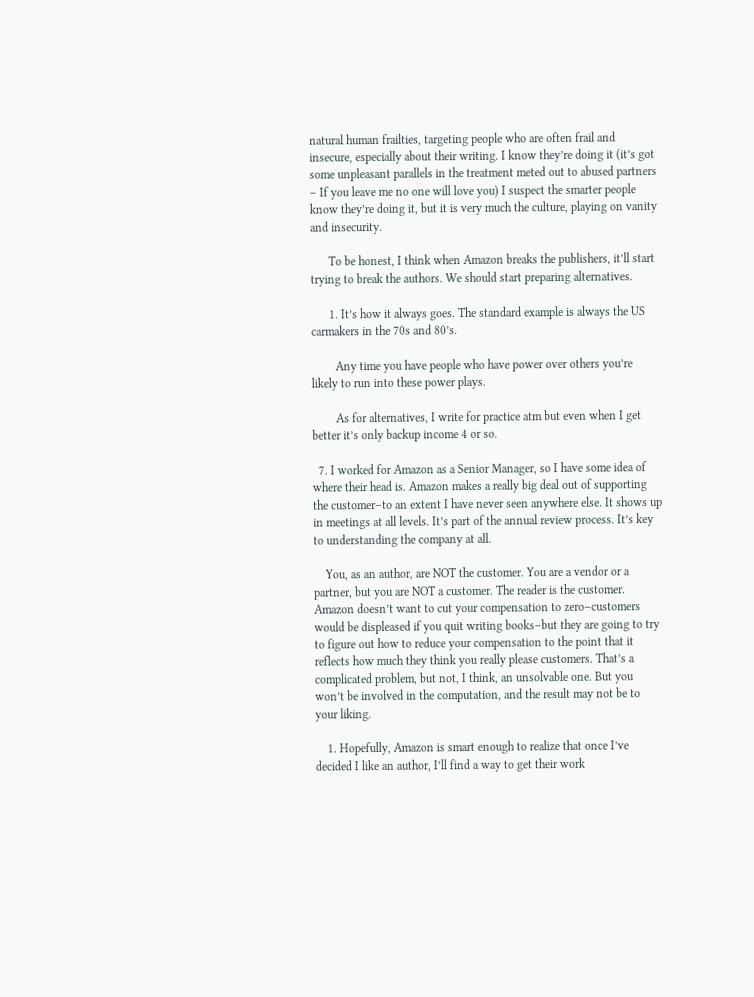natural human frailties, targeting people who are often frail and insecure, especially about their writing. I know they’re doing it (it’s got some unpleasant parallels in the treatment meted out to abused partners – If you leave me no one will love you) I suspect the smarter people know they’re doing it, but it is very much the culture, playing on vanity and insecurity.

      To be honest, I think when Amazon breaks the publishers, it’ll start trying to break the authors. We should start preparing alternatives.

      1. It’s how it always goes. The standard example is always the US carmakers in the 70s and 80’s.

        Any time you have people who have power over others you’re likely to run into these power plays.

        As for alternatives, I write for practice atm but even when I get better it’s only backup income 4 or so.

  7. I worked for Amazon as a Senior Manager, so I have some idea of where their head is. Amazon makes a really big deal out of supporting the customer–to an extent I have never seen anywhere else. It shows up in meetings at all levels. It’s part of the annual review process. It’s key to understanding the company at all.

    You, as an author, are NOT the customer. You are a vendor or a partner, but you are NOT a customer. The reader is the customer. Amazon doesn’t want to cut your compensation to zero–customers would be displeased if you quit writing books–but they are going to try to figure out how to reduce your compensation to the point that it reflects how much they think you really please customers. That’s a complicated problem, but not, I think, an unsolvable one. But you won’t be involved in the computation, and the result may not be to your liking.

    1. Hopefully, Amazon is smart enough to realize that once I’ve decided I like an author, I’ll find a way to get their work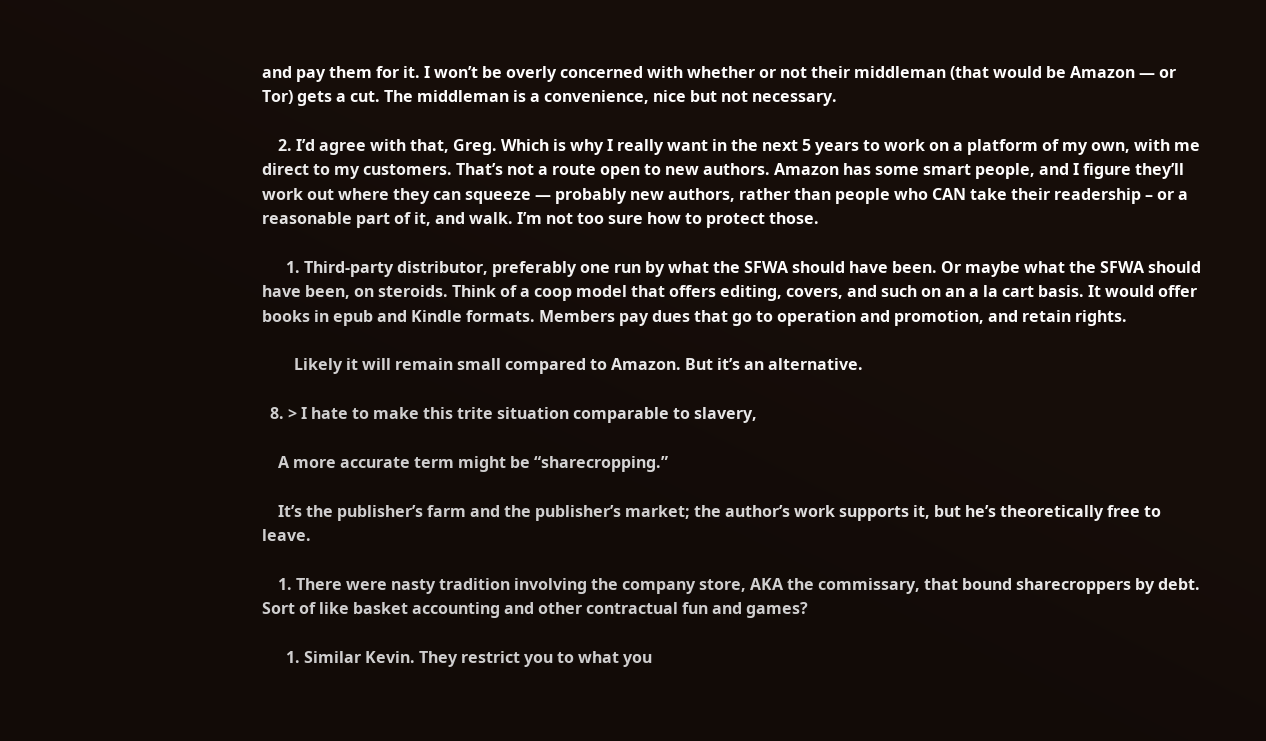and pay them for it. I won’t be overly concerned with whether or not their middleman (that would be Amazon — or Tor) gets a cut. The middleman is a convenience, nice but not necessary.

    2. I’d agree with that, Greg. Which is why I really want in the next 5 years to work on a platform of my own, with me direct to my customers. That’s not a route open to new authors. Amazon has some smart people, and I figure they’ll work out where they can squeeze — probably new authors, rather than people who CAN take their readership – or a reasonable part of it, and walk. I’m not too sure how to protect those.

      1. Third-party distributor, preferably one run by what the SFWA should have been. Or maybe what the SFWA should have been, on steroids. Think of a coop model that offers editing, covers, and such on an a la cart basis. It would offer books in epub and Kindle formats. Members pay dues that go to operation and promotion, and retain rights.

        Likely it will remain small compared to Amazon. But it’s an alternative.

  8. > I hate to make this trite situation comparable to slavery,

    A more accurate term might be “sharecropping.”

    It’s the publisher’s farm and the publisher’s market; the author’s work supports it, but he’s theoretically free to leave.

    1. There were nasty tradition involving the company store, AKA the commissary, that bound sharecroppers by debt. Sort of like basket accounting and other contractual fun and games?

      1. Similar Kevin. They restrict you to what you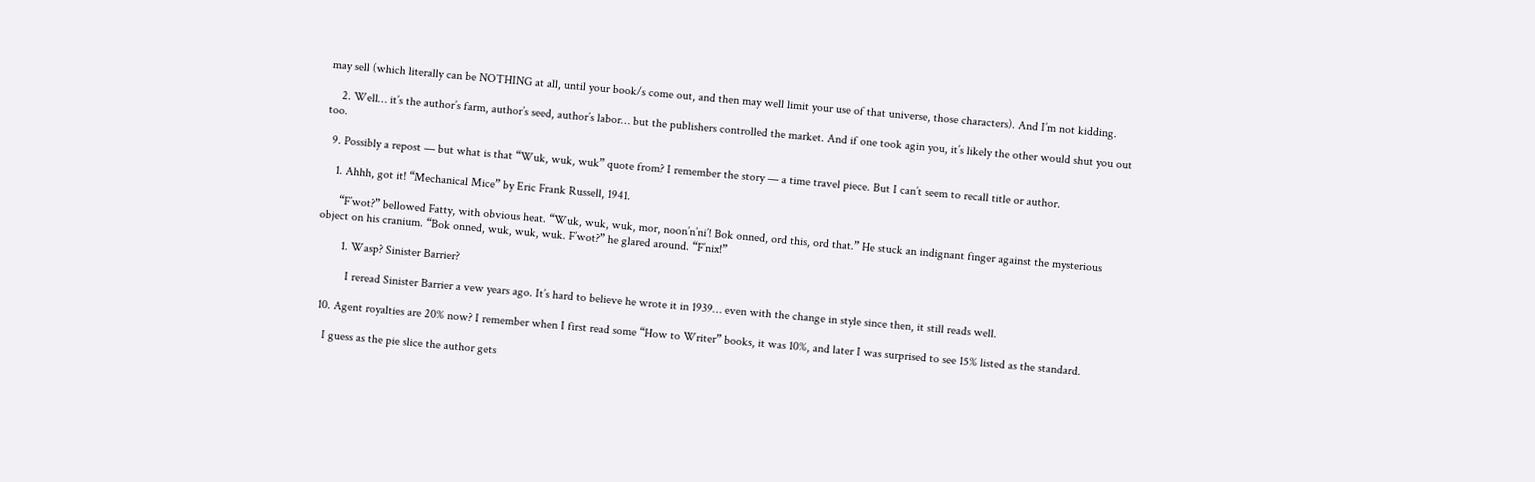may sell (which literally can be NOTHING at all, until your book/s come out, and then may well limit your use of that universe, those characters). And I’m not kidding.

    2. Well… it’s the author’s farm, author’s seed, author’s labor… but the publishers controlled the market. And if one took agin you, it’s likely the other would shut you out too.

  9. Possibly a repost — but what is that “Wuk, wuk, wuk” quote from? I remember the story — a time travel piece. But I can’t seem to recall title or author.

    1. Ahhh, got it! “Mechanical Mice” by Eric Frank Russell, 1941.

      “F’wot?” bellowed Fatty, with obvious heat. “Wuk, wuk, wuk, mor, noon’n’ni’! Bok onned, ord this, ord that.” He stuck an indignant finger against the mysterious object on his cranium. “Bok onned, wuk, wuk, wuk. F’wot?” he glared around. “F’nix!”

        1. Wasp? Sinister Barrier?

          I reread Sinister Barrier a vew years ago. It’s hard to believe he wrote it in 1939… even with the change in style since then, it still reads well.

  10. Agent royalties are 20% now? I remember when I first read some “How to Writer” books, it was 10%, and later I was surprised to see 15% listed as the standard.

    I guess as the pie slice the author gets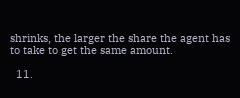shrinks, the larger the share the agent has to take to get the same amount.

  11.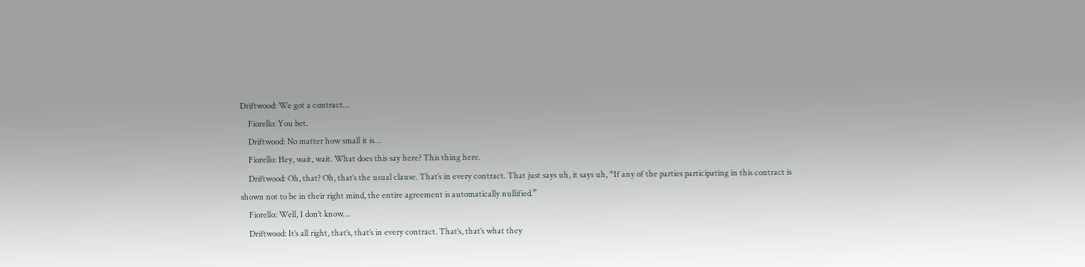Driftwood: We got a contract…
    Fiorello: You bet.
    Driftwood: No matter how small it is…
    Fiorello: Hey, wait, wait. What does this say here? This thing here.
    Driftwood: Oh, that? Oh, that’s the usual clause. That’s in every contract. That just says uh, it says uh, “If any of the parties participating in this contract is shown not to be in their right mind, the entire agreement is automatically nullified.”
    Fiorello: Well, I don’t know…
    Driftwood: It’s all right, that’s, that’s in every contract. That’s, that’s what they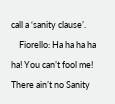call a ‘sanity clause’.
    Fiorello: Ha ha ha ha ha! You can’t fool me! There ain’t no Sanity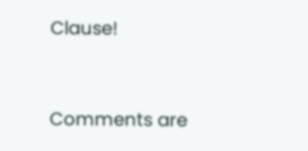Clause!


Comments are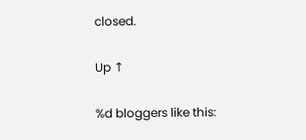closed.

Up ↑

%d bloggers like this: